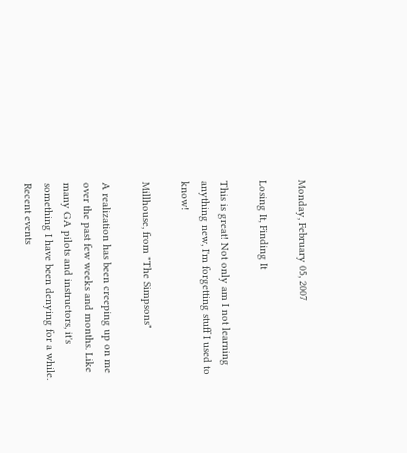Monday, February 05, 2007

Losing It, Finding It

This is great! Not only am I not learning anything new, I'm forgetting stuff I used to know!

Millhouse, from "The Simpsons"

A realization has been creeping up on me over the past few weeks and months. Like many GA pilots and instructors, it's something I have been denying for a while. Recent events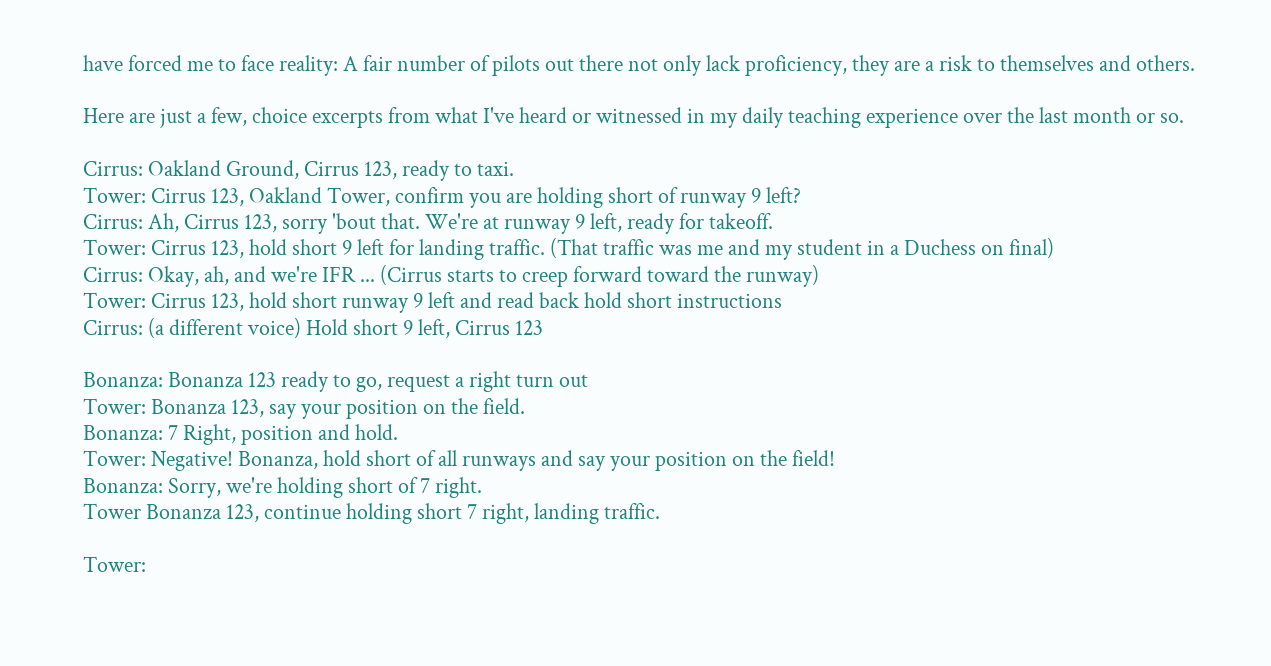have forced me to face reality: A fair number of pilots out there not only lack proficiency, they are a risk to themselves and others.

Here are just a few, choice excerpts from what I've heard or witnessed in my daily teaching experience over the last month or so.

Cirrus: Oakland Ground, Cirrus 123, ready to taxi.
Tower: Cirrus 123, Oakland Tower, confirm you are holding short of runway 9 left?
Cirrus: Ah, Cirrus 123, sorry 'bout that. We're at runway 9 left, ready for takeoff.
Tower: Cirrus 123, hold short 9 left for landing traffic. (That traffic was me and my student in a Duchess on final)
Cirrus: Okay, ah, and we're IFR ... (Cirrus starts to creep forward toward the runway)
Tower: Cirrus 123, hold short runway 9 left and read back hold short instructions
Cirrus: (a different voice) Hold short 9 left, Cirrus 123

Bonanza: Bonanza 123 ready to go, request a right turn out
Tower: Bonanza 123, say your position on the field.
Bonanza: 7 Right, position and hold.
Tower: Negative! Bonanza, hold short of all runways and say your position on the field!
Bonanza: Sorry, we're holding short of 7 right.
Tower Bonanza 123, continue holding short 7 right, landing traffic.

Tower: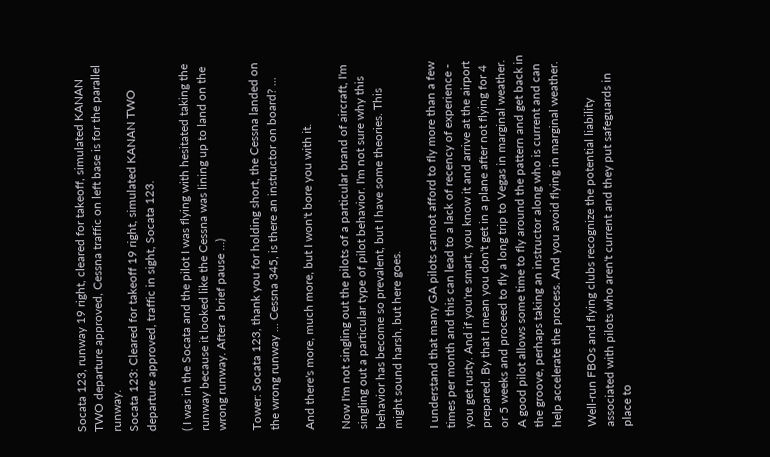Socata 123, runway 19 right, cleared for takeoff, simulated KANAN TWO departure approved, Cessna traffic on left base is for the parallel runway.
Socata 123: Cleared for takeoff 19 right, simulated KANAN TWO departure approved, traffic in sight, Socata 123.

( I was in the Socata and the pilot I was flying with hesitated taking the runway because it looked like the Cessna was lining up to land on the wrong runway. After a brief pause ...)

Tower: Socata 123, thank you for holding short, the Cessna landed on the wrong runway ... Cessna 345, is there an instructor on board? ...

And there's more, much more, but I won't bore you with it.

Now I'm not singling out the pilots of a particular brand of aircraft, I'm singling out a particular type of pilot behavior. I'm not sure why this behavior has become so prevalent, but I have some theories. This might sound harsh, but here goes.

I understand that many GA pilots cannot afford to fly more than a few times per month and this can lead to a lack of recency of experience - you get rusty. And if you're smart, you know it and arrive at the airport prepared. By that I mean you don't get in a plane after not flying for 4 or 5 weeks and proceed to fly a long trip to Vegas in marginal weather. A good pilot allows some time to fly around the pattern and get back in the groove, perhaps taking an instructor along who is current and can help accelerate the process. And you avoid flying in marginal weather.

Well-run FBOs and flying clubs recognize the potential liability associated with pilots who aren't current and they put safeguards in place to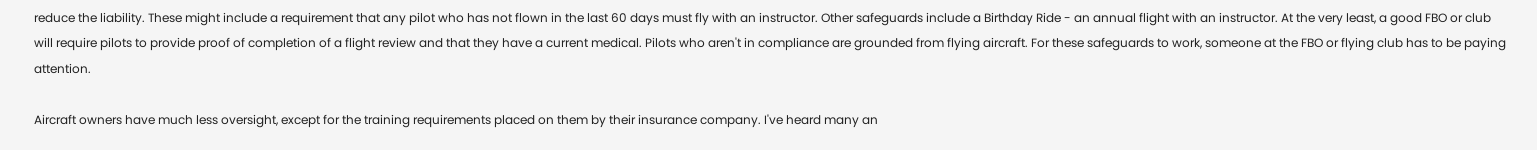reduce the liability. These might include a requirement that any pilot who has not flown in the last 60 days must fly with an instructor. Other safeguards include a Birthday Ride - an annual flight with an instructor. At the very least, a good FBO or club will require pilots to provide proof of completion of a flight review and that they have a current medical. Pilots who aren't in compliance are grounded from flying aircraft. For these safeguards to work, someone at the FBO or flying club has to be paying attention.

Aircraft owners have much less oversight, except for the training requirements placed on them by their insurance company. I've heard many an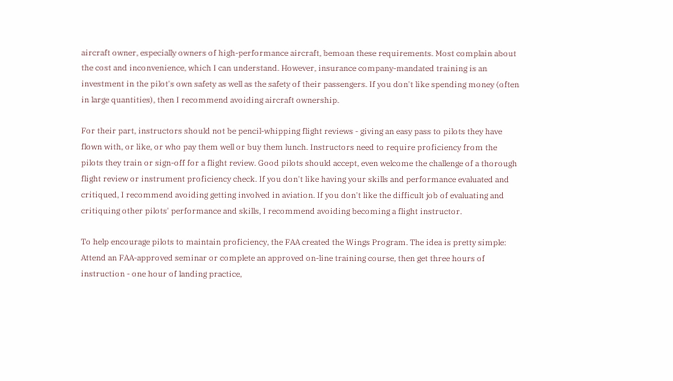aircraft owner, especially owners of high-performance aircraft, bemoan these requirements. Most complain about the cost and inconvenience, which I can understand. However, insurance company-mandated training is an investment in the pilot's own safety as well as the safety of their passengers. If you don't like spending money (often in large quantities), then I recommend avoiding aircraft ownership.

For their part, instructors should not be pencil-whipping flight reviews - giving an easy pass to pilots they have flown with, or like, or who pay them well or buy them lunch. Instructors need to require proficiency from the pilots they train or sign-off for a flight review. Good pilots should accept, even welcome the challenge of a thorough flight review or instrument proficiency check. If you don't like having your skills and performance evaluated and critiqued, I recommend avoiding getting involved in aviation. If you don't like the difficult job of evaluating and critiquing other pilots' performance and skills, I recommend avoiding becoming a flight instructor.

To help encourage pilots to maintain proficiency, the FAA created the Wings Program. The idea is pretty simple: Attend an FAA-approved seminar or complete an approved on-line training course, then get three hours of instruction - one hour of landing practice,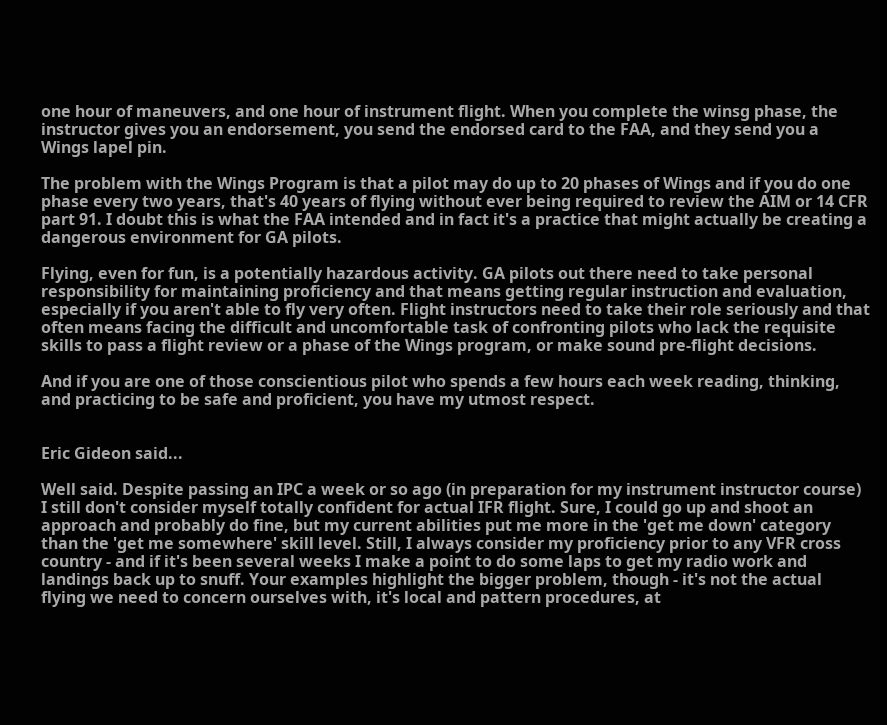one hour of maneuvers, and one hour of instrument flight. When you complete the winsg phase, the instructor gives you an endorsement, you send the endorsed card to the FAA, and they send you a Wings lapel pin.

The problem with the Wings Program is that a pilot may do up to 20 phases of Wings and if you do one phase every two years, that's 40 years of flying without ever being required to review the AIM or 14 CFR part 91. I doubt this is what the FAA intended and in fact it's a practice that might actually be creating a dangerous environment for GA pilots.

Flying, even for fun, is a potentially hazardous activity. GA pilots out there need to take personal responsibility for maintaining proficiency and that means getting regular instruction and evaluation, especially if you aren't able to fly very often. Flight instructors need to take their role seriously and that often means facing the difficult and uncomfortable task of confronting pilots who lack the requisite skills to pass a flight review or a phase of the Wings program, or make sound pre-flight decisions.

And if you are one of those conscientious pilot who spends a few hours each week reading, thinking, and practicing to be safe and proficient, you have my utmost respect.


Eric Gideon said...

Well said. Despite passing an IPC a week or so ago (in preparation for my instrument instructor course) I still don't consider myself totally confident for actual IFR flight. Sure, I could go up and shoot an approach and probably do fine, but my current abilities put me more in the 'get me down' category than the 'get me somewhere' skill level. Still, I always consider my proficiency prior to any VFR cross country - and if it's been several weeks I make a point to do some laps to get my radio work and landings back up to snuff. Your examples highlight the bigger problem, though - it's not the actual flying we need to concern ourselves with, it's local and pattern procedures, at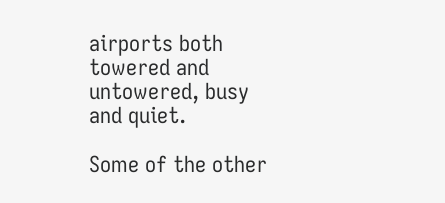airports both towered and untowered, busy and quiet.

Some of the other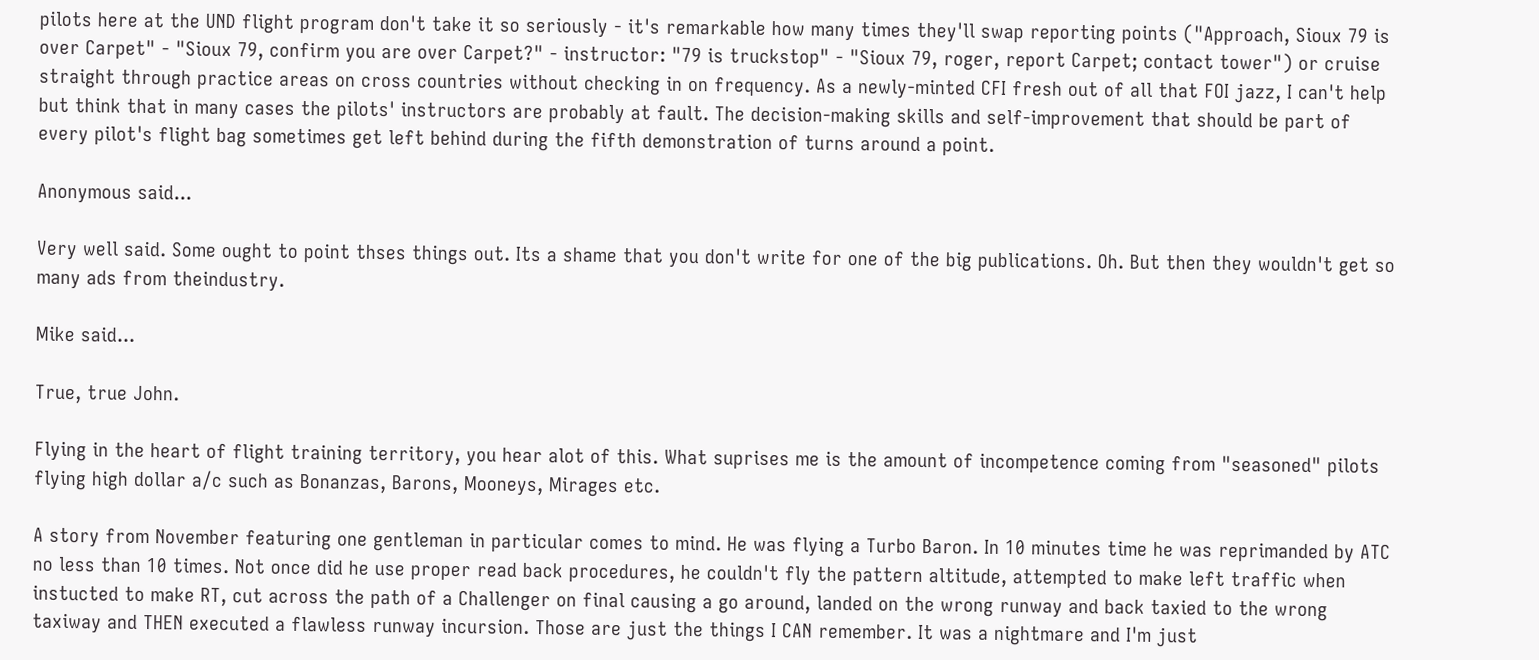pilots here at the UND flight program don't take it so seriously - it's remarkable how many times they'll swap reporting points ("Approach, Sioux 79 is over Carpet" - "Sioux 79, confirm you are over Carpet?" - instructor: "79 is truckstop" - "Sioux 79, roger, report Carpet; contact tower") or cruise straight through practice areas on cross countries without checking in on frequency. As a newly-minted CFI fresh out of all that FOI jazz, I can't help but think that in many cases the pilots' instructors are probably at fault. The decision-making skills and self-improvement that should be part of every pilot's flight bag sometimes get left behind during the fifth demonstration of turns around a point.

Anonymous said...

Very well said. Some ought to point thses things out. Its a shame that you don't write for one of the big publications. Oh. But then they wouldn't get so many ads from theindustry.

Mike said...

True, true John.

Flying in the heart of flight training territory, you hear alot of this. What suprises me is the amount of incompetence coming from "seasoned" pilots flying high dollar a/c such as Bonanzas, Barons, Mooneys, Mirages etc.

A story from November featuring one gentleman in particular comes to mind. He was flying a Turbo Baron. In 10 minutes time he was reprimanded by ATC no less than 10 times. Not once did he use proper read back procedures, he couldn't fly the pattern altitude, attempted to make left traffic when instucted to make RT, cut across the path of a Challenger on final causing a go around, landed on the wrong runway and back taxied to the wrong taxiway and THEN executed a flawless runway incursion. Those are just the things I CAN remember. It was a nightmare and I'm just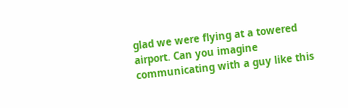glad we were flying at a towered airport. Can you imagine communicating with a guy like this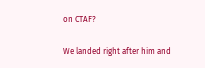on CTAF?

We landed right after him and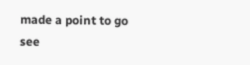made a point to go see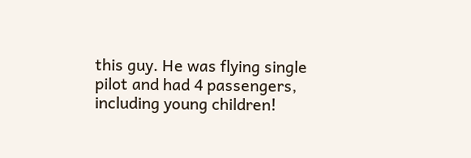this guy. He was flying single pilot and had 4 passengers, including young children!